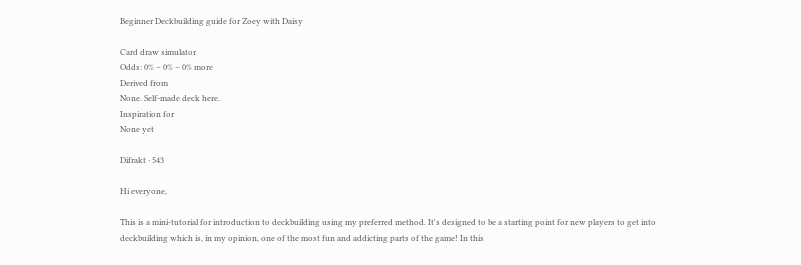Beginner Deckbuilding guide for Zoey with Daisy

Card draw simulator
Odds: 0% – 0% – 0% more
Derived from
None. Self-made deck here.
Inspiration for
None yet

Difrakt · 543

Hi everyone,

This is a mini-tutorial for introduction to deckbuilding using my preferred method. It's designed to be a starting point for new players to get into deckbuilding which is, in my opinion, one of the most fun and addicting parts of the game! In this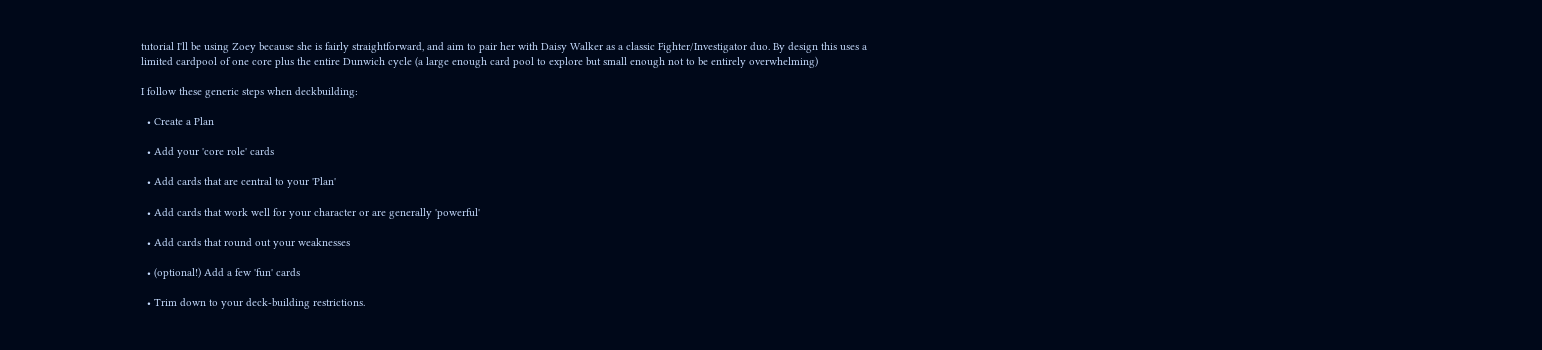tutorial I'll be using Zoey because she is fairly straightforward, and aim to pair her with Daisy Walker as a classic Fighter/Investigator duo. By design this uses a limited cardpool of one core plus the entire Dunwich cycle (a large enough card pool to explore but small enough not to be entirely overwhelming)

I follow these generic steps when deckbuilding:

  • Create a Plan

  • Add your 'core role' cards

  • Add cards that are central to your 'Plan'

  • Add cards that work well for your character or are generally 'powerful'

  • Add cards that round out your weaknesses

  • (optional!) Add a few 'fun' cards

  • Trim down to your deck-building restrictions.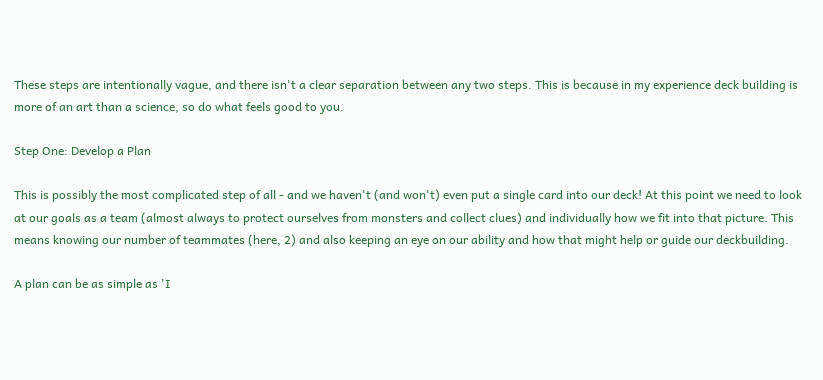These steps are intentionally vague, and there isn't a clear separation between any two steps. This is because in my experience deck building is more of an art than a science, so do what feels good to you.

Step One: Develop a Plan

This is possibly the most complicated step of all - and we haven't (and won't) even put a single card into our deck! At this point we need to look at our goals as a team (almost always to protect ourselves from monsters and collect clues) and individually how we fit into that picture. This means knowing our number of teammates (here, 2) and also keeping an eye on our ability and how that might help or guide our deckbuilding.

A plan can be as simple as 'I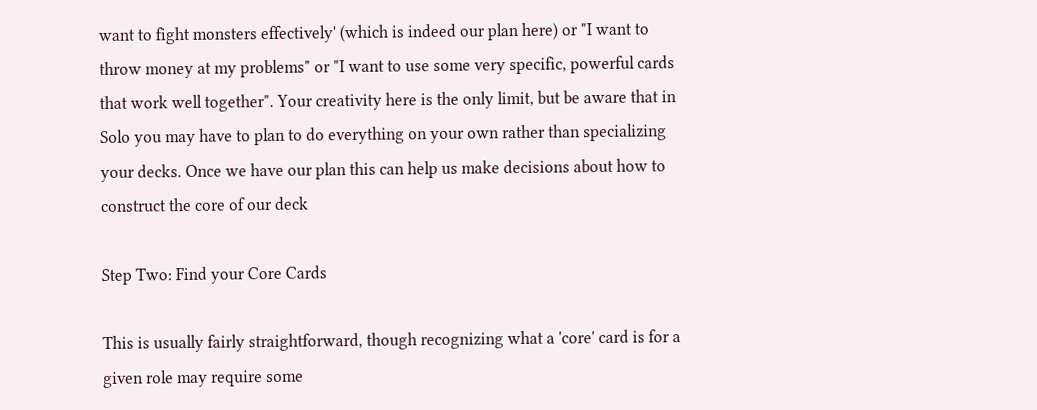want to fight monsters effectively' (which is indeed our plan here) or "I want to throw money at my problems" or "I want to use some very specific, powerful cards that work well together". Your creativity here is the only limit, but be aware that in Solo you may have to plan to do everything on your own rather than specializing your decks. Once we have our plan this can help us make decisions about how to construct the core of our deck

Step Two: Find your Core Cards

This is usually fairly straightforward, though recognizing what a 'core' card is for a given role may require some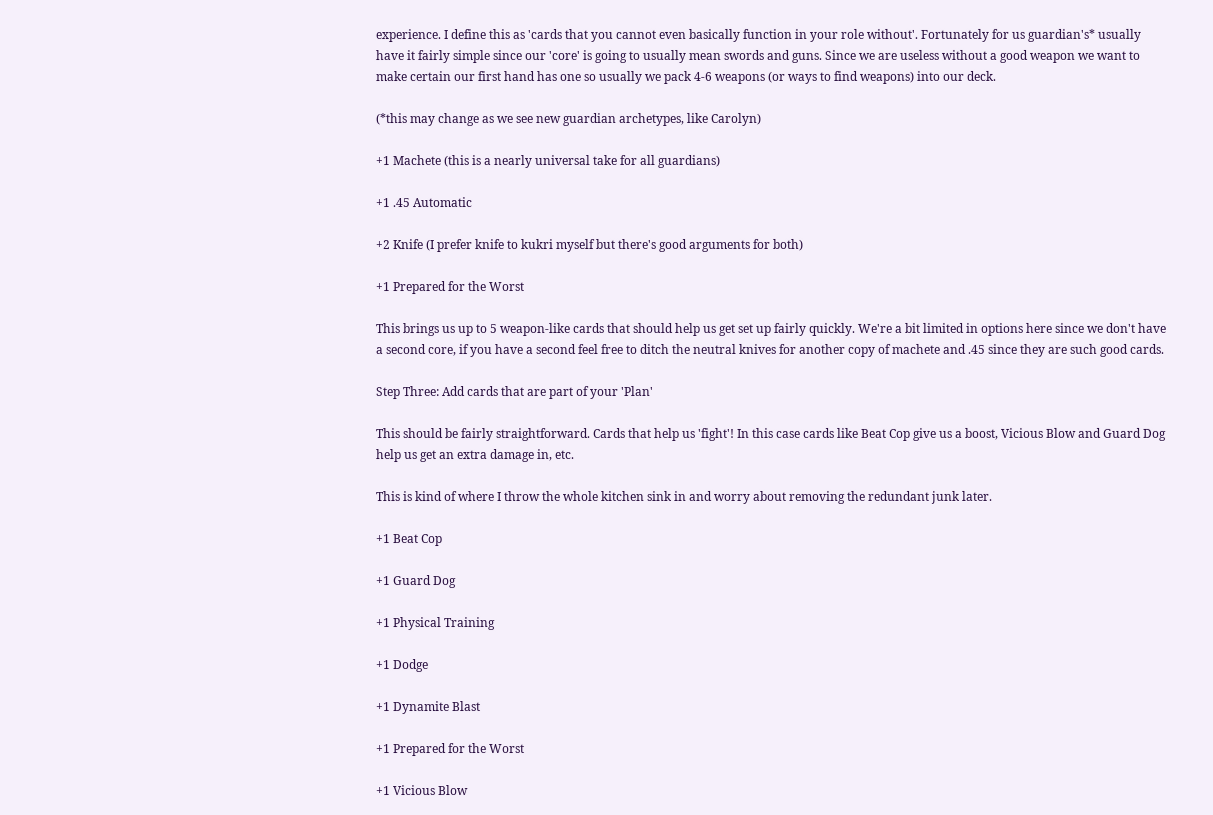experience. I define this as 'cards that you cannot even basically function in your role without'. Fortunately for us guardian's* usually have it fairly simple since our 'core' is going to usually mean swords and guns. Since we are useless without a good weapon we want to make certain our first hand has one so usually we pack 4-6 weapons (or ways to find weapons) into our deck.

(*this may change as we see new guardian archetypes, like Carolyn)

+1 Machete (this is a nearly universal take for all guardians)

+1 .45 Automatic

+2 Knife (I prefer knife to kukri myself but there's good arguments for both)

+1 Prepared for the Worst

This brings us up to 5 weapon-like cards that should help us get set up fairly quickly. We're a bit limited in options here since we don't have a second core, if you have a second feel free to ditch the neutral knives for another copy of machete and .45 since they are such good cards.

Step Three: Add cards that are part of your 'Plan'

This should be fairly straightforward. Cards that help us 'fight'! In this case cards like Beat Cop give us a boost, Vicious Blow and Guard Dog help us get an extra damage in, etc.

This is kind of where I throw the whole kitchen sink in and worry about removing the redundant junk later.

+1 Beat Cop

+1 Guard Dog

+1 Physical Training

+1 Dodge

+1 Dynamite Blast

+1 Prepared for the Worst

+1 Vicious Blow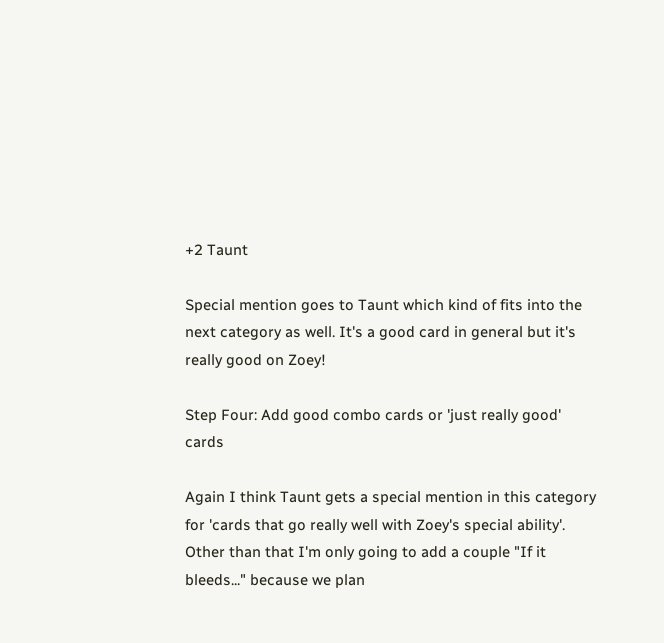+2 Taunt

Special mention goes to Taunt which kind of fits into the next category as well. It's a good card in general but it's really good on Zoey!

Step Four: Add good combo cards or 'just really good' cards

Again I think Taunt gets a special mention in this category for 'cards that go really well with Zoey's special ability'. Other than that I'm only going to add a couple "If it bleeds..." because we plan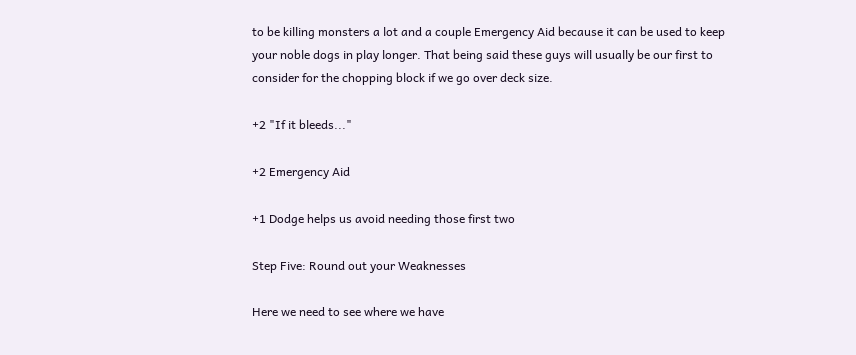to be killing monsters a lot and a couple Emergency Aid because it can be used to keep your noble dogs in play longer. That being said these guys will usually be our first to consider for the chopping block if we go over deck size.

+2 "If it bleeds..."

+2 Emergency Aid

+1 Dodge helps us avoid needing those first two

Step Five: Round out your Weaknesses

Here we need to see where we have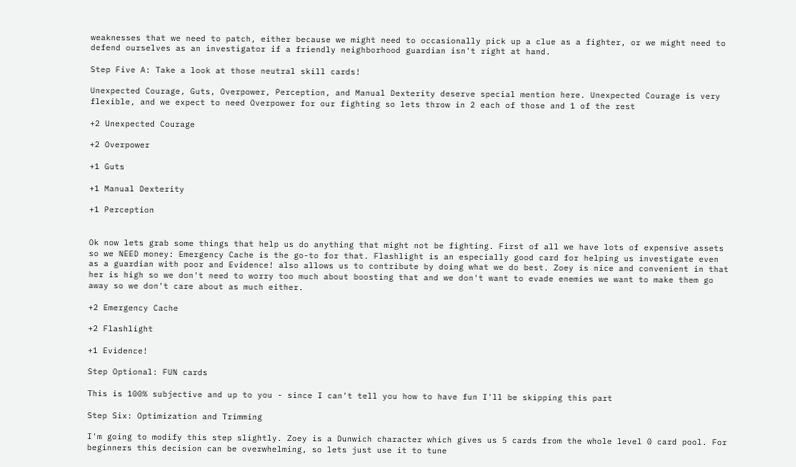weaknesses that we need to patch, either because we might need to occasionally pick up a clue as a fighter, or we might need to defend ourselves as an investigator if a friendly neighborhood guardian isn't right at hand.

Step Five A: Take a look at those neutral skill cards!

Unexpected Courage, Guts, Overpower, Perception, and Manual Dexterity deserve special mention here. Unexpected Courage is very flexible, and we expect to need Overpower for our fighting so lets throw in 2 each of those and 1 of the rest

+2 Unexpected Courage

+2 Overpower

+1 Guts

+1 Manual Dexterity

+1 Perception


Ok now lets grab some things that help us do anything that might not be fighting. First of all we have lots of expensive assets so we NEED money: Emergency Cache is the go-to for that. Flashlight is an especially good card for helping us investigate even as a guardian with poor and Evidence! also allows us to contribute by doing what we do best. Zoey is nice and convenient in that her is high so we don't need to worry too much about boosting that and we don't want to evade enemies we want to make them go away so we don't care about as much either.

+2 Emergency Cache

+2 Flashlight

+1 Evidence!

Step Optional: FUN cards

This is 100% subjective and up to you - since I can't tell you how to have fun I'll be skipping this part

Step Six: Optimization and Trimming

I'm going to modify this step slightly. Zoey is a Dunwich character which gives us 5 cards from the whole level 0 card pool. For beginners this decision can be overwhelming, so lets just use it to tune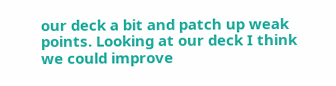our deck a bit and patch up weak points. Looking at our deck I think we could improve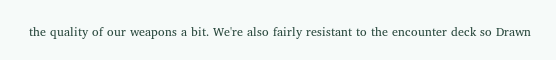the quality of our weapons a bit. We're also fairly resistant to the encounter deck so Drawn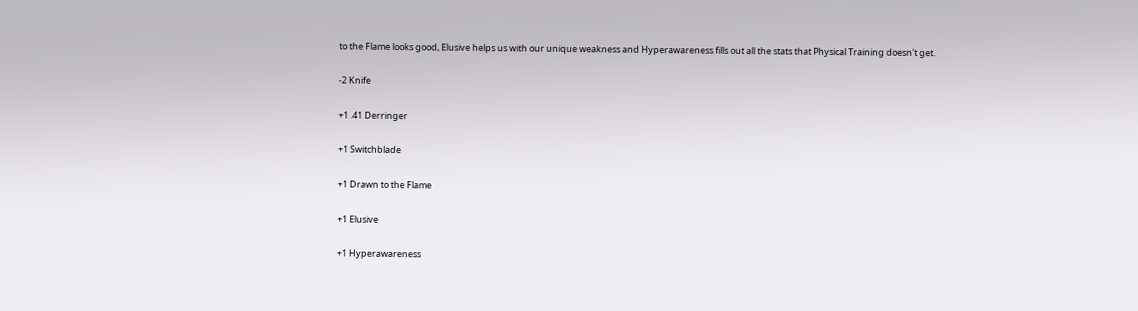to the Flame looks good, Elusive helps us with our unique weakness and Hyperawareness fills out all the stats that Physical Training doesn't get.

-2 Knife

+1 .41 Derringer

+1 Switchblade

+1 Drawn to the Flame

+1 Elusive

+1 Hyperawareness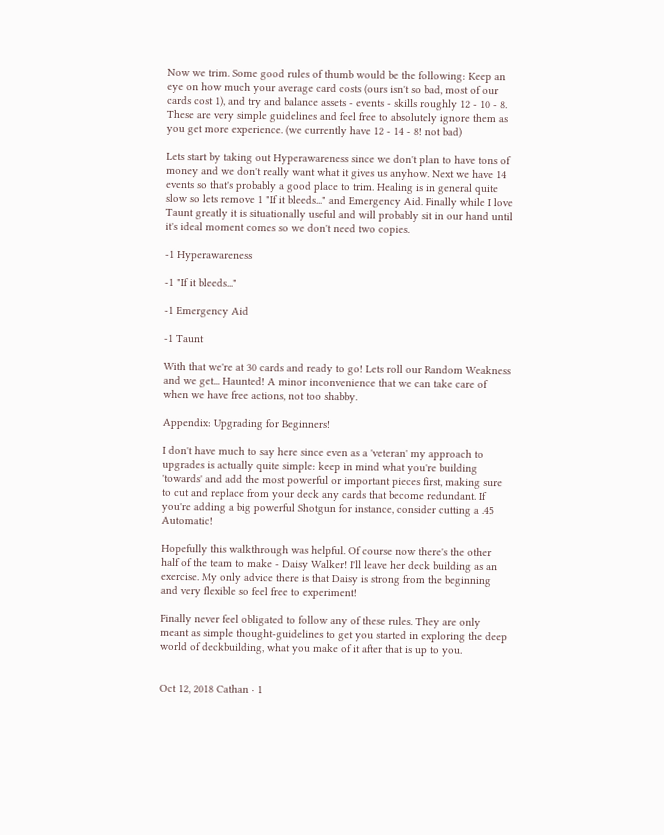Now we trim. Some good rules of thumb would be the following: Keep an eye on how much your average card costs (ours isn't so bad, most of our cards cost 1), and try and balance assets - events - skills roughly 12 - 10 - 8. These are very simple guidelines and feel free to absolutely ignore them as you get more experience. (we currently have 12 - 14 - 8! not bad)

Lets start by taking out Hyperawareness since we don't plan to have tons of money and we don't really want what it gives us anyhow. Next we have 14 events so that's probably a good place to trim. Healing is in general quite slow so lets remove 1 "If it bleeds..." and Emergency Aid. Finally while I love Taunt greatly it is situationally useful and will probably sit in our hand until it's ideal moment comes so we don't need two copies.

-1 Hyperawareness

-1 "If it bleeds..."

-1 Emergency Aid

-1 Taunt

With that we're at 30 cards and ready to go! Lets roll our Random Weakness and we get... Haunted! A minor inconvenience that we can take care of when we have free actions, not too shabby.

Appendix: Upgrading for Beginners!

I don't have much to say here since even as a 'veteran' my approach to upgrades is actually quite simple: keep in mind what you're building 'towards' and add the most powerful or important pieces first, making sure to cut and replace from your deck any cards that become redundant. If you're adding a big powerful Shotgun for instance, consider cutting a .45 Automatic!

Hopefully this walkthrough was helpful. Of course now there's the other half of the team to make - Daisy Walker! I'll leave her deck building as an exercise. My only advice there is that Daisy is strong from the beginning and very flexible so feel free to experiment!

Finally never feel obligated to follow any of these rules. They are only meant as simple thought-guidelines to get you started in exploring the deep world of deckbuilding, what you make of it after that is up to you.


Oct 12, 2018 Cathan · 1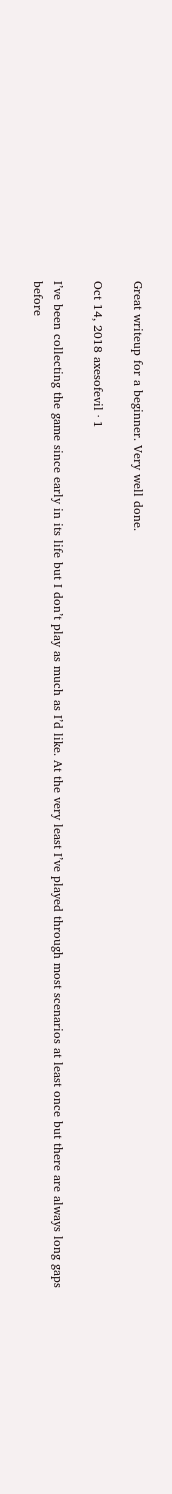Great writeup for a beginner. Very well done.

Oct 14, 2018 axesofevil · 1

I’ve been collecting the game since early in its life but I don’t play as much as I’d like. At the very least I’ve played through most scenarios at least once but there are always long gaps before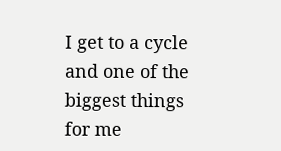I get to a cycle and one of the biggest things for me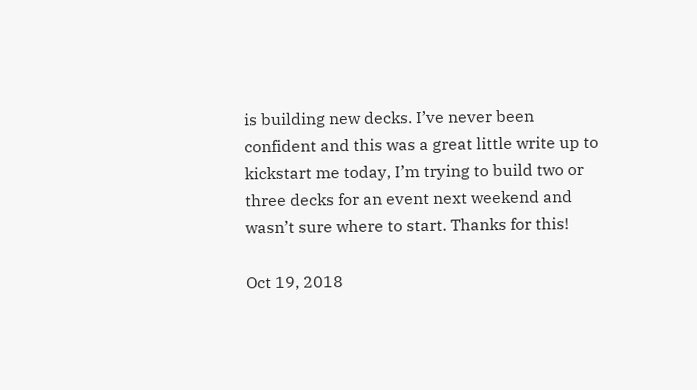is building new decks. I’ve never been confident and this was a great little write up to kickstart me today, I’m trying to build two or three decks for an event next weekend and wasn’t sure where to start. Thanks for this!

Oct 19, 2018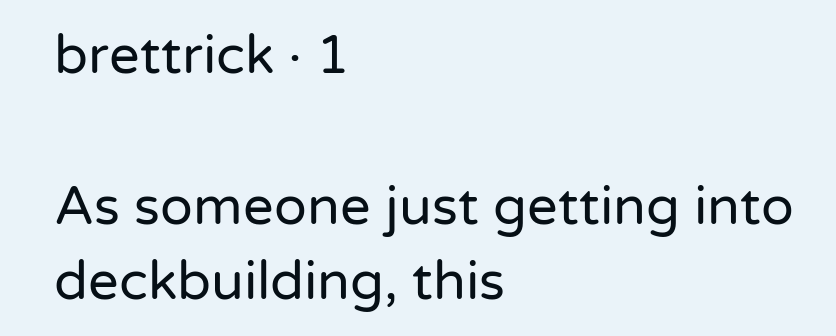brettrick · 1

As someone just getting into deckbuilding, this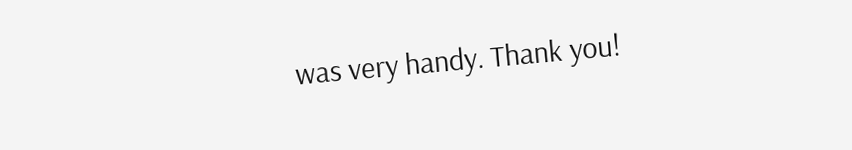was very handy. Thank you!